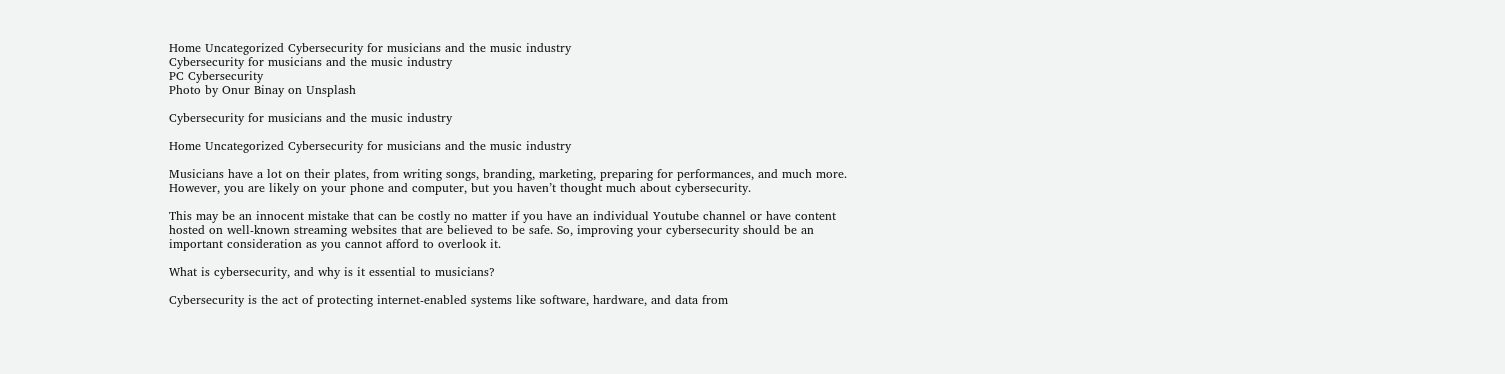Home Uncategorized Cybersecurity for musicians and the music industry
Cybersecurity for musicians and the music industry
PC Cybersecurity
Photo by Onur Binay on Unsplash

Cybersecurity for musicians and the music industry

Home Uncategorized Cybersecurity for musicians and the music industry

Musicians have a lot on their plates, from writing songs, branding, marketing, preparing for performances, and much more. However, you are likely on your phone and computer, but you haven’t thought much about cybersecurity.

This may be an innocent mistake that can be costly no matter if you have an individual Youtube channel or have content hosted on well-known streaming websites that are believed to be safe. So, improving your cybersecurity should be an important consideration as you cannot afford to overlook it.

What is cybersecurity, and why is it essential to musicians?

Cybersecurity is the act of protecting internet-enabled systems like software, hardware, and data from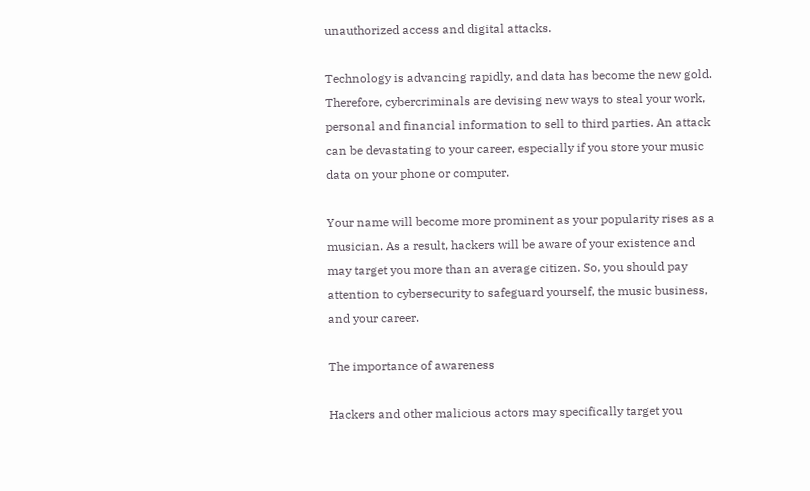unauthorized access and digital attacks.

Technology is advancing rapidly, and data has become the new gold. Therefore, cybercriminals are devising new ways to steal your work, personal and financial information to sell to third parties. An attack can be devastating to your career, especially if you store your music data on your phone or computer.

Your name will become more prominent as your popularity rises as a musician. As a result, hackers will be aware of your existence and may target you more than an average citizen. So, you should pay attention to cybersecurity to safeguard yourself, the music business, and your career.

The importance of awareness

Hackers and other malicious actors may specifically target you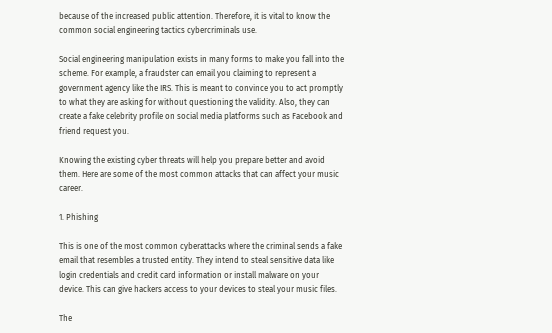because of the increased public attention. Therefore, it is vital to know the common social engineering tactics cybercriminals use.

Social engineering manipulation exists in many forms to make you fall into the scheme. For example, a fraudster can email you claiming to represent a government agency like the IRS. This is meant to convince you to act promptly to what they are asking for without questioning the validity. Also, they can create a fake celebrity profile on social media platforms such as Facebook and friend request you.

Knowing the existing cyber threats will help you prepare better and avoid them. Here are some of the most common attacks that can affect your music career.

1. Phishing

This is one of the most common cyberattacks where the criminal sends a fake email that resembles a trusted entity. They intend to steal sensitive data like login credentials and credit card information or install malware on your device. This can give hackers access to your devices to steal your music files.

The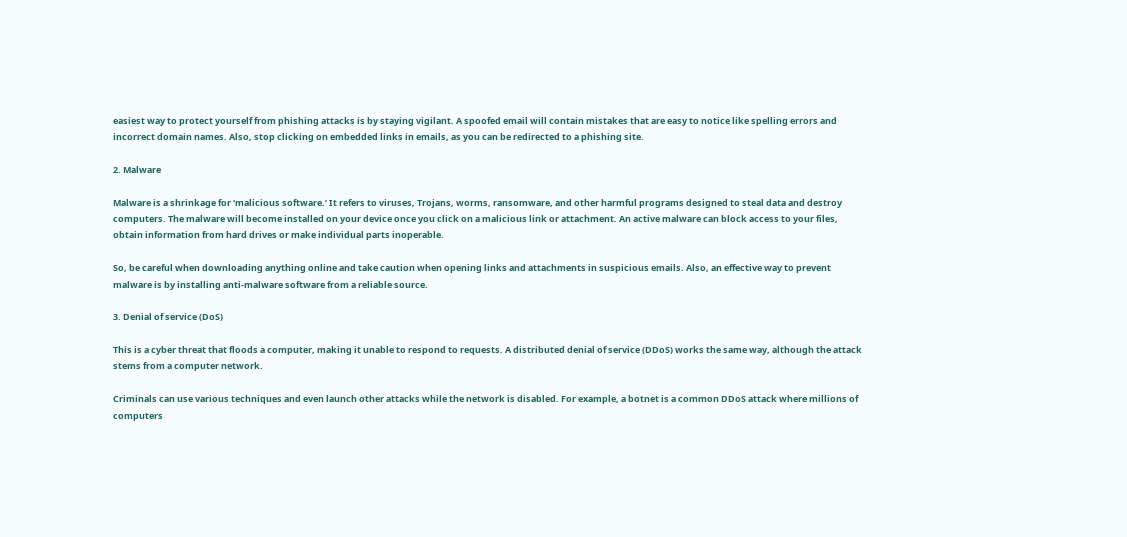easiest way to protect yourself from phishing attacks is by staying vigilant. A spoofed email will contain mistakes that are easy to notice like spelling errors and incorrect domain names. Also, stop clicking on embedded links in emails, as you can be redirected to a phishing site.

2. Malware

Malware is a shrinkage for ‘malicious software.’ It refers to viruses, Trojans, worms, ransomware, and other harmful programs designed to steal data and destroy computers. The malware will become installed on your device once you click on a malicious link or attachment. An active malware can block access to your files, obtain information from hard drives or make individual parts inoperable.

So, be careful when downloading anything online and take caution when opening links and attachments in suspicious emails. Also, an effective way to prevent malware is by installing anti-malware software from a reliable source.

3. Denial of service (DoS)

This is a cyber threat that floods a computer, making it unable to respond to requests. A distributed denial of service (DDoS) works the same way, although the attack stems from a computer network.

Criminals can use various techniques and even launch other attacks while the network is disabled. For example, a botnet is a common DDoS attack where millions of computers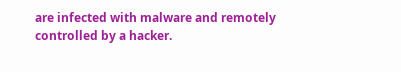are infected with malware and remotely controlled by a hacker.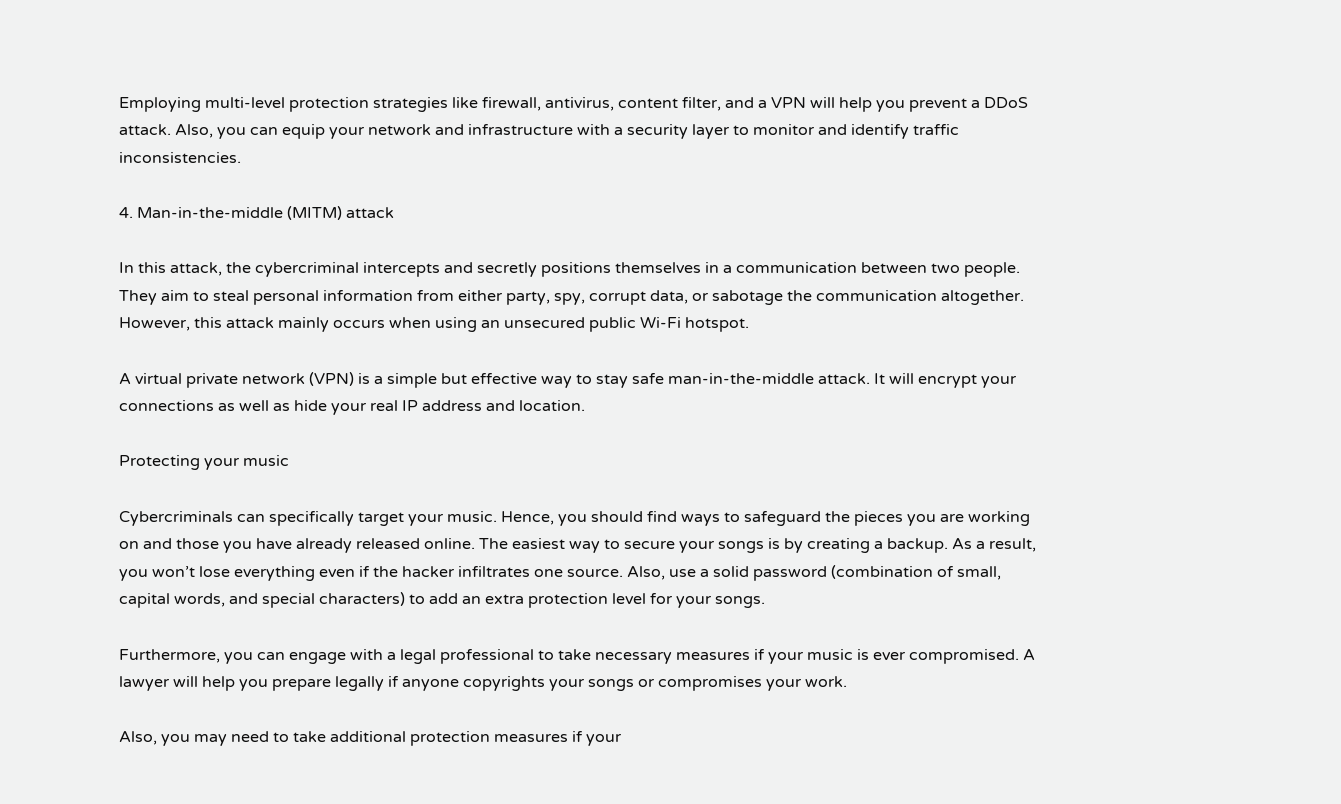Employing multi-level protection strategies like firewall, antivirus, content filter, and a VPN will help you prevent a DDoS attack. Also, you can equip your network and infrastructure with a security layer to monitor and identify traffic inconsistencies.

4. Man-in-the-middle (MITM) attack

In this attack, the cybercriminal intercepts and secretly positions themselves in a communication between two people. They aim to steal personal information from either party, spy, corrupt data, or sabotage the communication altogether. However, this attack mainly occurs when using an unsecured public Wi-Fi hotspot.

A virtual private network (VPN) is a simple but effective way to stay safe man-in-the-middle attack. It will encrypt your connections as well as hide your real IP address and location.

Protecting your music

Cybercriminals can specifically target your music. Hence, you should find ways to safeguard the pieces you are working on and those you have already released online. The easiest way to secure your songs is by creating a backup. As a result, you won’t lose everything even if the hacker infiltrates one source. Also, use a solid password (combination of small, capital words, and special characters) to add an extra protection level for your songs.

Furthermore, you can engage with a legal professional to take necessary measures if your music is ever compromised. A lawyer will help you prepare legally if anyone copyrights your songs or compromises your work.

Also, you may need to take additional protection measures if your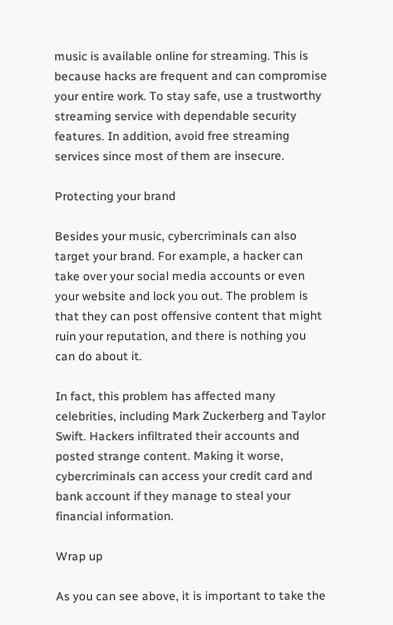music is available online for streaming. This is because hacks are frequent and can compromise your entire work. To stay safe, use a trustworthy streaming service with dependable security features. In addition, avoid free streaming services since most of them are insecure.

Protecting your brand

Besides your music, cybercriminals can also target your brand. For example, a hacker can take over your social media accounts or even your website and lock you out. The problem is that they can post offensive content that might ruin your reputation, and there is nothing you can do about it.

In fact, this problem has affected many celebrities, including Mark Zuckerberg and Taylor Swift. Hackers infiltrated their accounts and posted strange content. Making it worse, cybercriminals can access your credit card and bank account if they manage to steal your financial information.

Wrap up

As you can see above, it is important to take the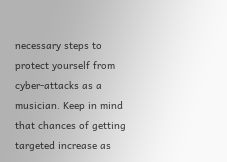necessary steps to protect yourself from cyber-attacks as a musician. Keep in mind that chances of getting targeted increase as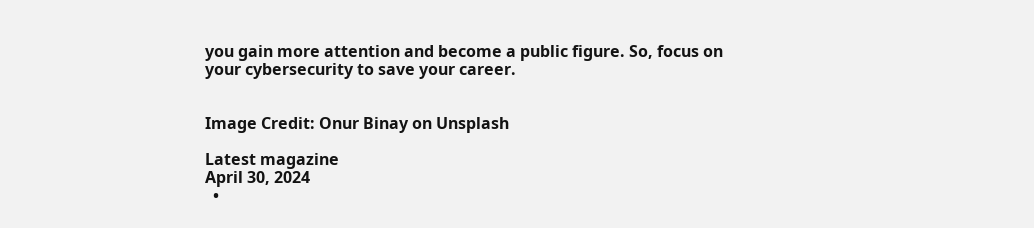you gain more attention and become a public figure. So, focus on your cybersecurity to save your career.


Image Credit: Onur Binay on Unsplash

Latest magazine
April 30, 2024
  •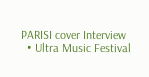PARISI cover Interview
  • Ultra Music Festival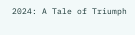2024: A Tale of Triumph